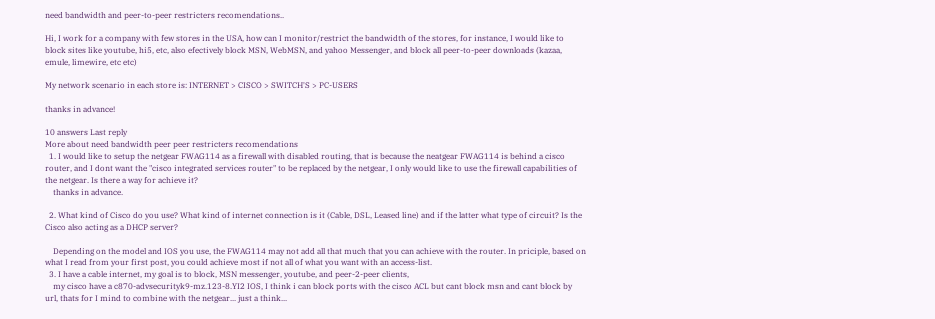need bandwidth and peer-to-peer restricters recomendations..

Hi, I work for a company with few stores in the USA, how can I monitor/restrict the bandwidth of the stores, for instance, I would like to block sites like youtube, hi5, etc, also efectively block MSN, WebMSN, and yahoo Messenger, and block all peer-to-peer downloads (kazaa, emule, limewire, etc etc)

My network scenario in each store is: INTERNET > CISCO > SWITCH'S > PC-USERS

thanks in advance!

10 answers Last reply
More about need bandwidth peer peer restricters recomendations
  1. I would like to setup the netgear FWAG114 as a firewall with disabled routing, that is because the neatgear FWAG114 is behind a cisco router, and I dont want the "cisco integrated services router" to be replaced by the netgear, I only would like to use the firewall capabilities of the netgear. Is there a way for achieve it?
    thanks in advance.

  2. What kind of Cisco do you use? What kind of internet connection is it (Cable, DSL, Leased line) and if the latter what type of circuit? Is the Cisco also acting as a DHCP server?

    Depending on the model and IOS you use, the FWAG114 may not add all that much that you can achieve with the router. In priciple, based on what I read from your first post, you could achieve most if not all of what you want with an access-list.
  3. I have a cable internet, my goal is to block, MSN messenger, youtube, and peer-2-peer clients,
    my cisco have a c870-advsecurityk9-mz.123-8.YI2 IOS, I think i can block ports with the cisco ACL but cant block msn and cant block by url, thats for I mind to combine with the netgear... just a think...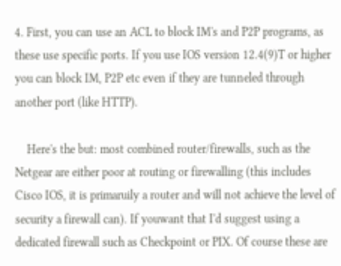4. First, you can use an ACL to block IM's and P2P programs, as these use specific ports. If you use IOS version 12.4(9)T or higher you can block IM, P2P etc even if they are tunneled through another port (like HTTP).

    Here's the but: most combined router/firewalls, such as the Netgear are either poor at routing or firewalling (this includes Cisco IOS, it is primaruily a router and will not achieve the level of security a firewall can). If youwant that I'd suggest using a dedicated firewall such as Checkpoint or PIX. Of course these are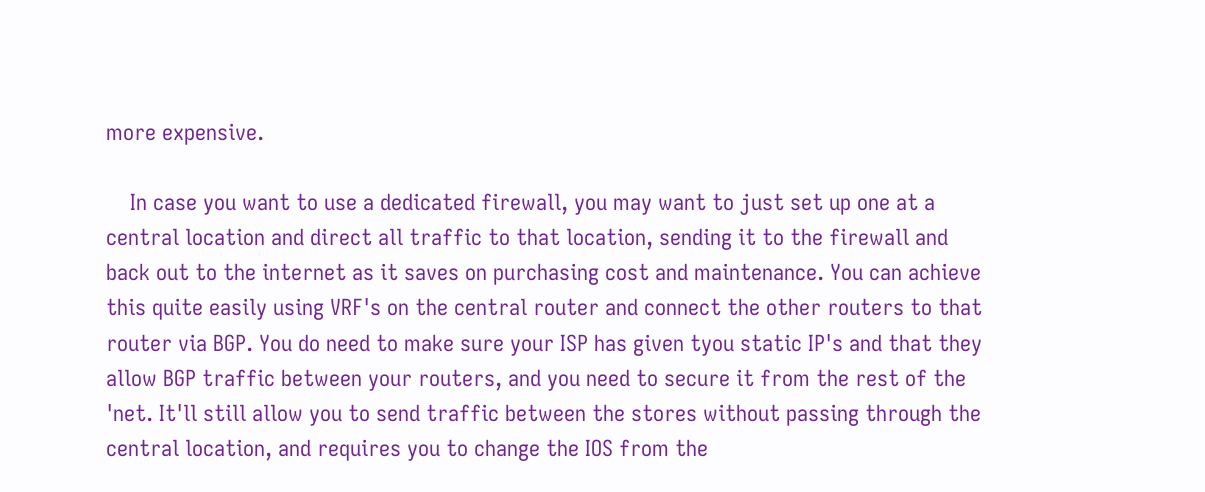more expensive.

    In case you want to use a dedicated firewall, you may want to just set up one at a central location and direct all traffic to that location, sending it to the firewall and back out to the internet as it saves on purchasing cost and maintenance. You can achieve this quite easily using VRF's on the central router and connect the other routers to that router via BGP. You do need to make sure your ISP has given tyou static IP's and that they allow BGP traffic between your routers, and you need to secure it from the rest of the 'net. It'll still allow you to send traffic between the stores without passing through the central location, and requires you to change the IOS from the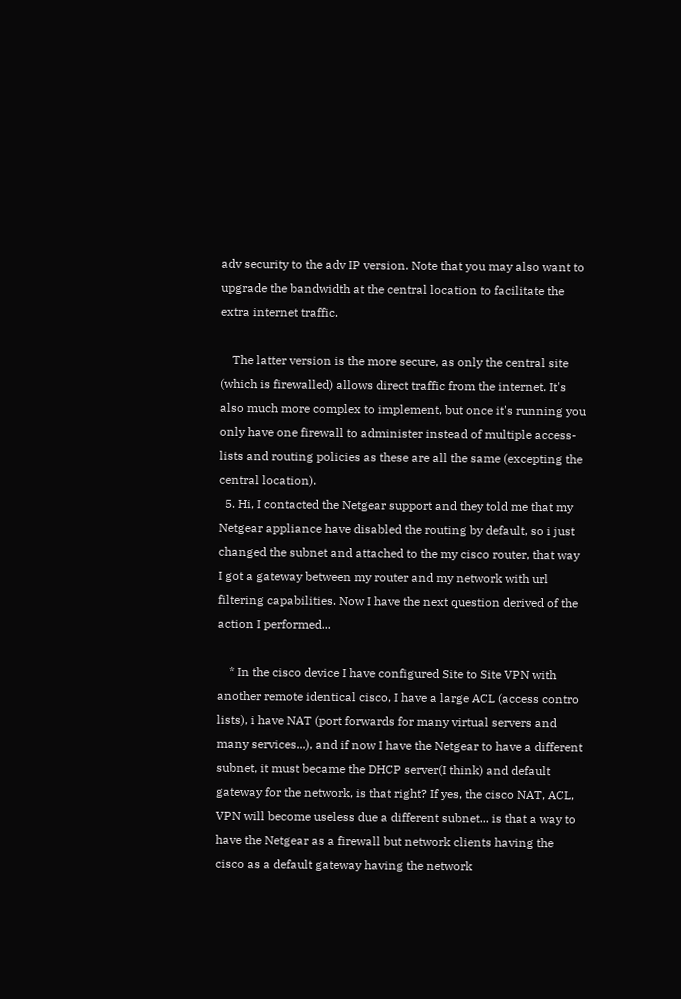adv security to the adv IP version. Note that you may also want to upgrade the bandwidth at the central location to facilitate the extra internet traffic.

    The latter version is the more secure, as only the central site (which is firewalled) allows direct traffic from the internet. It's also much more complex to implement, but once it's running you only have one firewall to administer instead of multiple access-lists and routing policies as these are all the same (excepting the central location).
  5. Hi, I contacted the Netgear support and they told me that my Netgear appliance have disabled the routing by default, so i just changed the subnet and attached to the my cisco router, that way I got a gateway between my router and my network with url filtering capabilities. Now I have the next question derived of the action I performed...

    * In the cisco device I have configured Site to Site VPN with another remote identical cisco, I have a large ACL (access contro lists), i have NAT (port forwards for many virtual servers and many services...), and if now I have the Netgear to have a different subnet, it must became the DHCP server(I think) and default gateway for the network, is that right? If yes, the cisco NAT, ACL, VPN will become useless due a different subnet... is that a way to have the Netgear as a firewall but network clients having the cisco as a default gateway having the network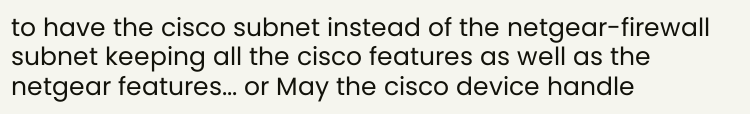to have the cisco subnet instead of the netgear-firewall subnet keeping all the cisco features as well as the netgear features... or May the cisco device handle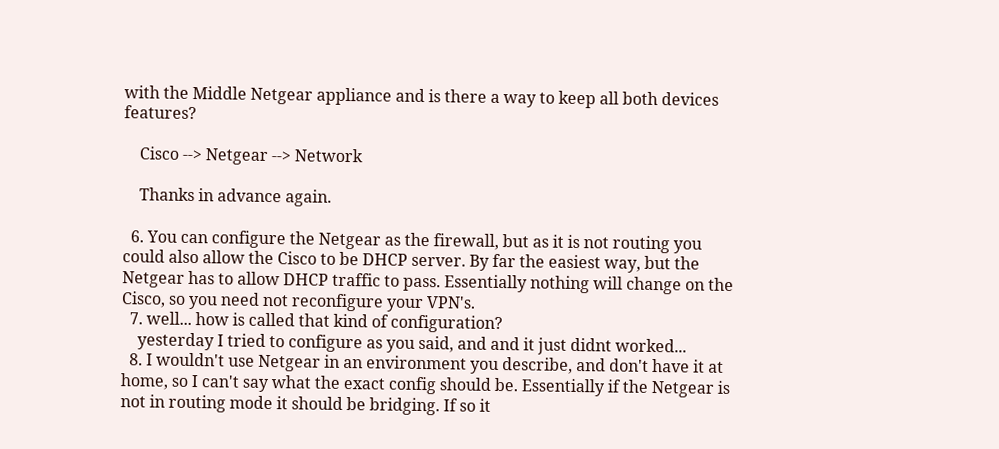with the Middle Netgear appliance and is there a way to keep all both devices features?

    Cisco --> Netgear --> Network

    Thanks in advance again.

  6. You can configure the Netgear as the firewall, but as it is not routing you could also allow the Cisco to be DHCP server. By far the easiest way, but the Netgear has to allow DHCP traffic to pass. Essentially nothing will change on the Cisco, so you need not reconfigure your VPN's.
  7. well... how is called that kind of configuration?
    yesterday I tried to configure as you said, and and it just didnt worked...
  8. I wouldn't use Netgear in an environment you describe, and don't have it at home, so I can't say what the exact config should be. Essentially if the Netgear is not in routing mode it should be bridging. If so it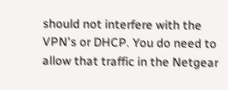should not interfere with the VPN's or DHCP. You do need to allow that traffic in the Netgear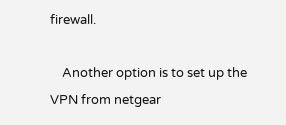firewall.

    Another option is to set up the VPN from netgear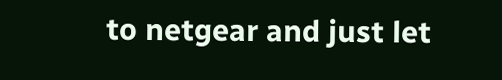to netgear and just let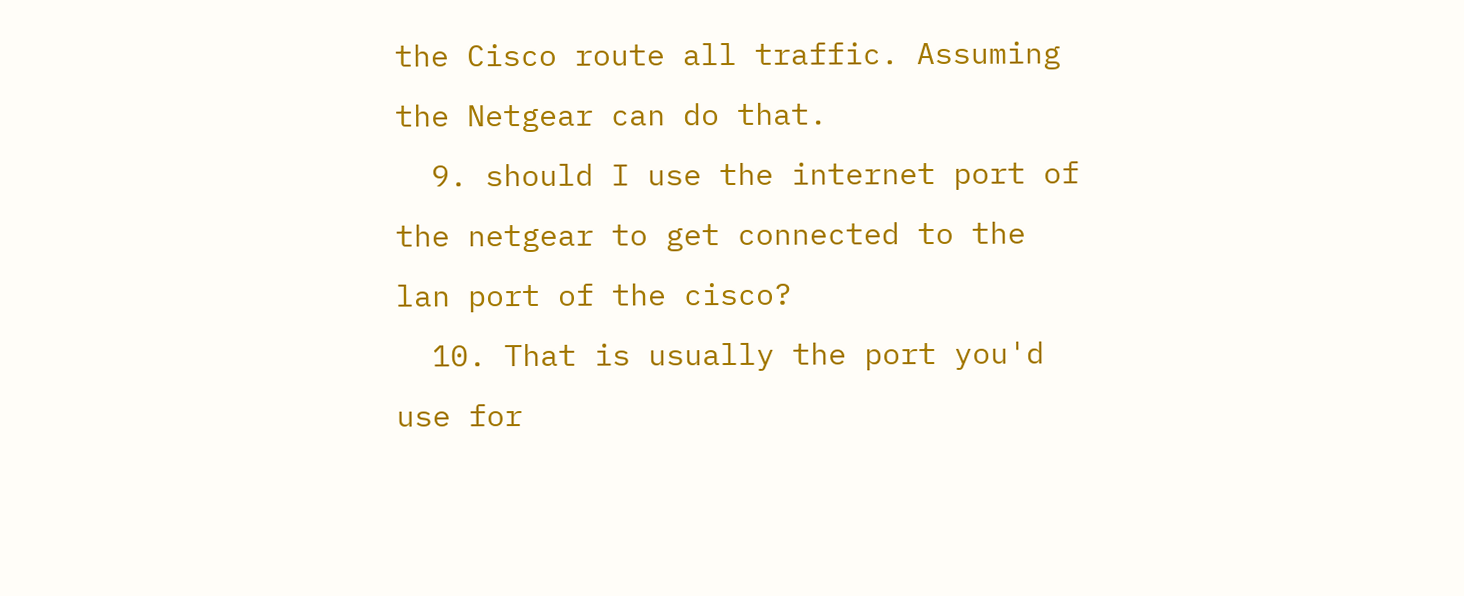the Cisco route all traffic. Assuming the Netgear can do that.
  9. should I use the internet port of the netgear to get connected to the lan port of the cisco?
  10. That is usually the port you'd use for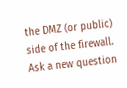the DMZ (or public) side of the firewall.
Ask a new question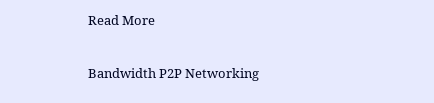Read More

Bandwidth P2P Networking